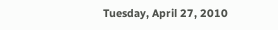Tuesday, April 27, 2010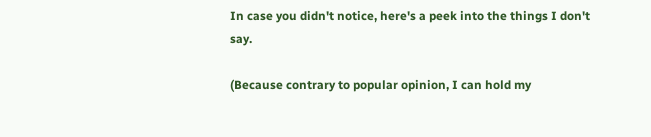In case you didn't notice, here's a peek into the things I don't say.

(Because contrary to popular opinion, I can hold my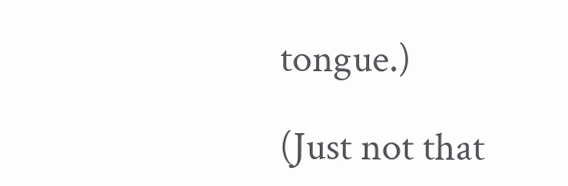tongue.)

(Just not that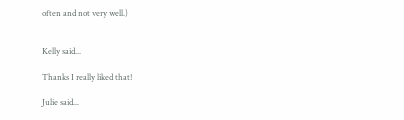often and not very well.)


Kelly said...

Thanks I really liked that!

Julie said...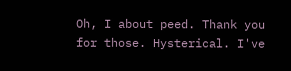Oh, I about peed. Thank you for those. Hysterical. I've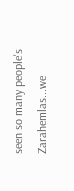seen so many people's Zarahemlas...we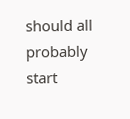should all probably start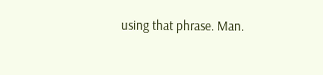using that phrase. Man.